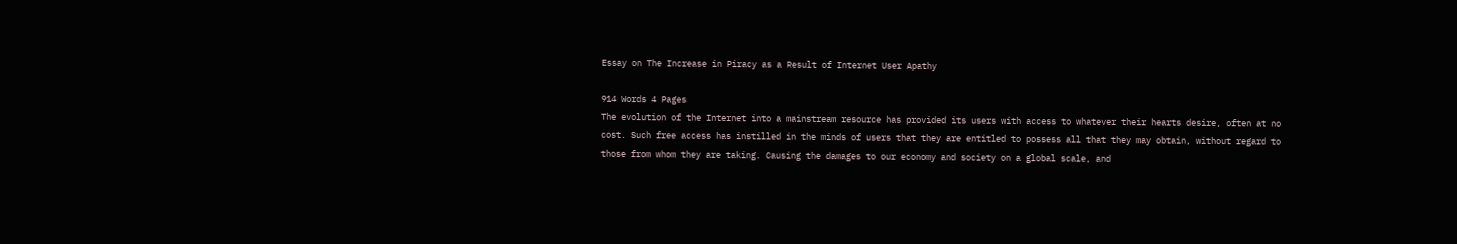Essay on The Increase in Piracy as a Result of Internet User Apathy

914 Words 4 Pages
The evolution of the Internet into a mainstream resource has provided its users with access to whatever their hearts desire, often at no cost. Such free access has instilled in the minds of users that they are entitled to possess all that they may obtain, without regard to those from whom they are taking. Causing the damages to our economy and society on a global scale, and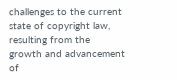challenges to the current state of copyright law, resulting from the growth and advancement of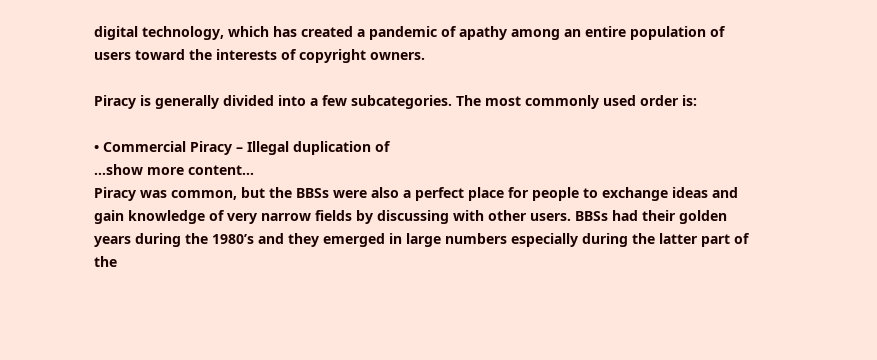digital technology, which has created a pandemic of apathy among an entire population of users toward the interests of copyright owners.

Piracy is generally divided into a few subcategories. The most commonly used order is:

• Commercial Piracy – Illegal duplication of
…show more content…
Piracy was common, but the BBSs were also a perfect place for people to exchange ideas and gain knowledge of very narrow fields by discussing with other users. BBSs had their golden years during the 1980’s and they emerged in large numbers especially during the latter part of the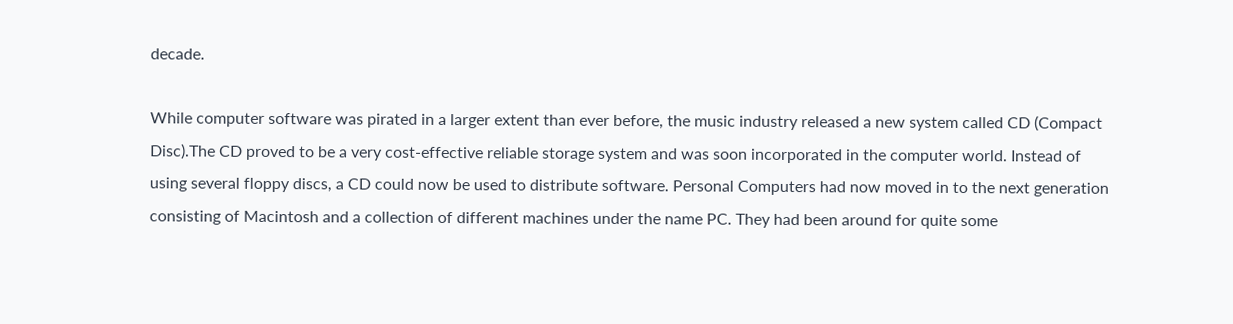decade.

While computer software was pirated in a larger extent than ever before, the music industry released a new system called CD (Compact Disc).The CD proved to be a very cost-effective reliable storage system and was soon incorporated in the computer world. Instead of using several floppy discs, a CD could now be used to distribute software. Personal Computers had now moved in to the next generation consisting of Macintosh and a collection of different machines under the name PC. They had been around for quite some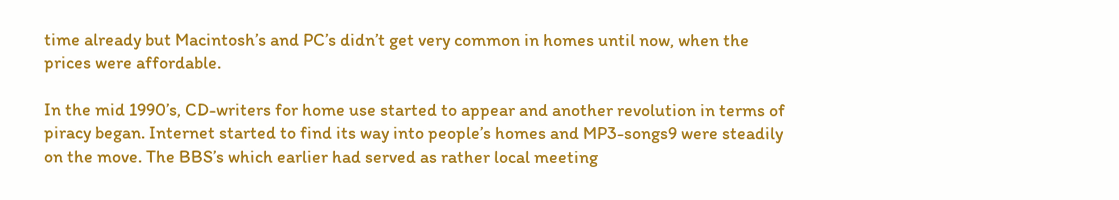time already but Macintosh’s and PC’s didn’t get very common in homes until now, when the prices were affordable.

In the mid 1990’s, CD-writers for home use started to appear and another revolution in terms of piracy began. Internet started to find its way into people’s homes and MP3-songs9 were steadily on the move. The BBS’s which earlier had served as rather local meeting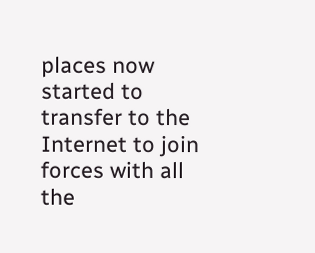places now started to transfer to the Internet to join forces with all the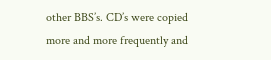other BBS’s. CD’s were copied more and more frequently and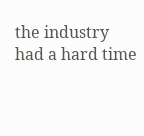the industry had a hard time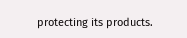protecting its products.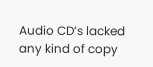Audio CD’s lacked any kind of copy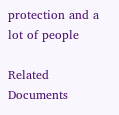protection and a lot of people

Related Documents